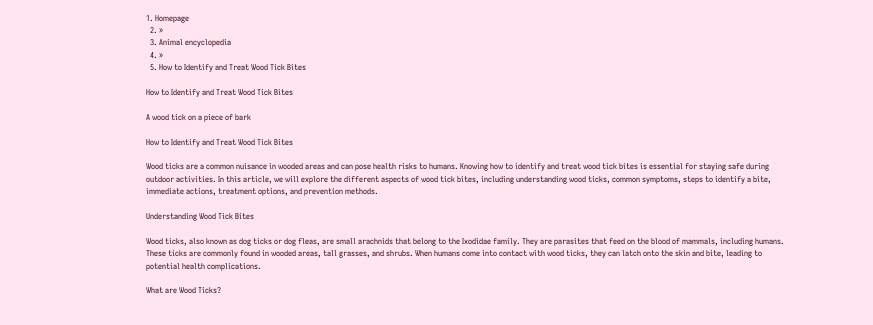1. Homepage
  2. »
  3. Animal encyclopedia
  4. »
  5. How to Identify and Treat Wood Tick Bites

How to Identify and Treat Wood Tick Bites

A wood tick on a piece of bark

How to Identify and Treat Wood Tick Bites

Wood ticks are a common nuisance in wooded areas and can pose health risks to humans. Knowing how to identify and treat wood tick bites is essential for staying safe during outdoor activities. In this article, we will explore the different aspects of wood tick bites, including understanding wood ticks, common symptoms, steps to identify a bite, immediate actions, treatment options, and prevention methods.

Understanding Wood Tick Bites

Wood ticks, also known as dog ticks or dog fleas, are small arachnids that belong to the Ixodidae family. They are parasites that feed on the blood of mammals, including humans. These ticks are commonly found in wooded areas, tall grasses, and shrubs. When humans come into contact with wood ticks, they can latch onto the skin and bite, leading to potential health complications.

What are Wood Ticks?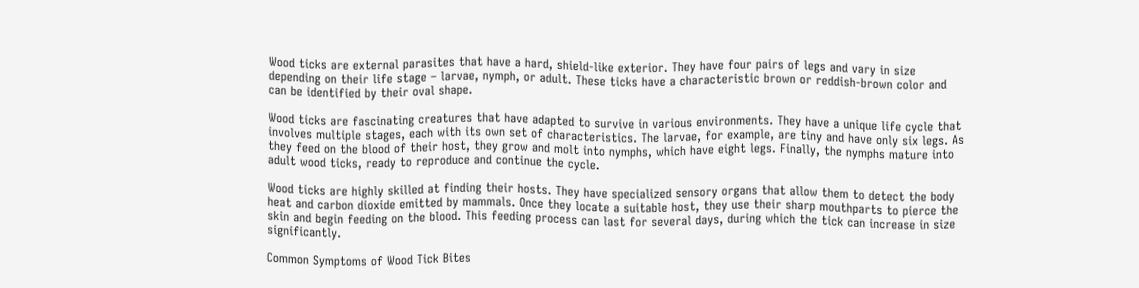Wood ticks are external parasites that have a hard, shield-like exterior. They have four pairs of legs and vary in size depending on their life stage – larvae, nymph, or adult. These ticks have a characteristic brown or reddish-brown color and can be identified by their oval shape.

Wood ticks are fascinating creatures that have adapted to survive in various environments. They have a unique life cycle that involves multiple stages, each with its own set of characteristics. The larvae, for example, are tiny and have only six legs. As they feed on the blood of their host, they grow and molt into nymphs, which have eight legs. Finally, the nymphs mature into adult wood ticks, ready to reproduce and continue the cycle.

Wood ticks are highly skilled at finding their hosts. They have specialized sensory organs that allow them to detect the body heat and carbon dioxide emitted by mammals. Once they locate a suitable host, they use their sharp mouthparts to pierce the skin and begin feeding on the blood. This feeding process can last for several days, during which the tick can increase in size significantly.

Common Symptoms of Wood Tick Bites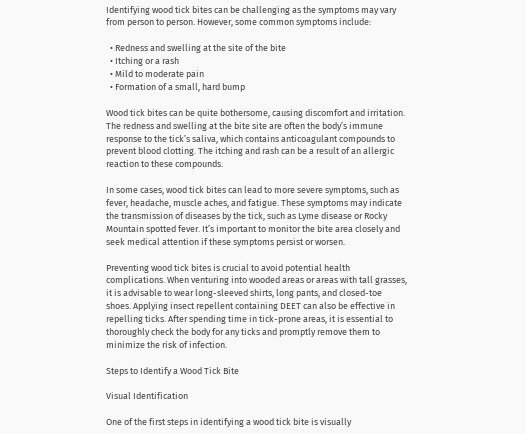Identifying wood tick bites can be challenging as the symptoms may vary from person to person. However, some common symptoms include:

  • Redness and swelling at the site of the bite
  • Itching or a rash
  • Mild to moderate pain
  • Formation of a small, hard bump

Wood tick bites can be quite bothersome, causing discomfort and irritation. The redness and swelling at the bite site are often the body’s immune response to the tick’s saliva, which contains anticoagulant compounds to prevent blood clotting. The itching and rash can be a result of an allergic reaction to these compounds.

In some cases, wood tick bites can lead to more severe symptoms, such as fever, headache, muscle aches, and fatigue. These symptoms may indicate the transmission of diseases by the tick, such as Lyme disease or Rocky Mountain spotted fever. It’s important to monitor the bite area closely and seek medical attention if these symptoms persist or worsen.

Preventing wood tick bites is crucial to avoid potential health complications. When venturing into wooded areas or areas with tall grasses, it is advisable to wear long-sleeved shirts, long pants, and closed-toe shoes. Applying insect repellent containing DEET can also be effective in repelling ticks. After spending time in tick-prone areas, it is essential to thoroughly check the body for any ticks and promptly remove them to minimize the risk of infection.

Steps to Identify a Wood Tick Bite

Visual Identification

One of the first steps in identifying a wood tick bite is visually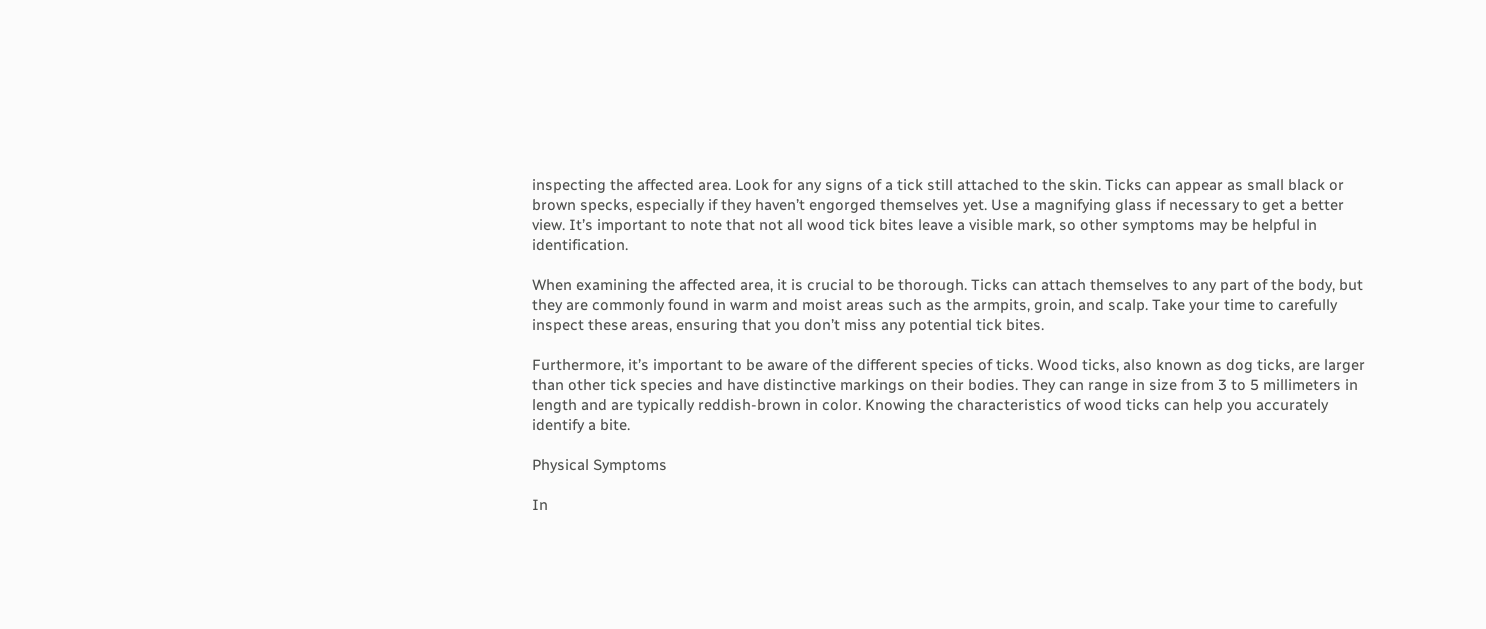inspecting the affected area. Look for any signs of a tick still attached to the skin. Ticks can appear as small black or brown specks, especially if they haven’t engorged themselves yet. Use a magnifying glass if necessary to get a better view. It’s important to note that not all wood tick bites leave a visible mark, so other symptoms may be helpful in identification.

When examining the affected area, it is crucial to be thorough. Ticks can attach themselves to any part of the body, but they are commonly found in warm and moist areas such as the armpits, groin, and scalp. Take your time to carefully inspect these areas, ensuring that you don’t miss any potential tick bites.

Furthermore, it’s important to be aware of the different species of ticks. Wood ticks, also known as dog ticks, are larger than other tick species and have distinctive markings on their bodies. They can range in size from 3 to 5 millimeters in length and are typically reddish-brown in color. Knowing the characteristics of wood ticks can help you accurately identify a bite.

Physical Symptoms

In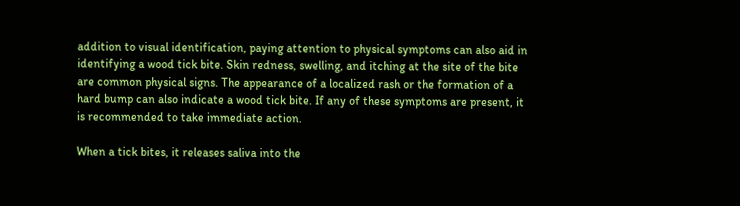addition to visual identification, paying attention to physical symptoms can also aid in identifying a wood tick bite. Skin redness, swelling, and itching at the site of the bite are common physical signs. The appearance of a localized rash or the formation of a hard bump can also indicate a wood tick bite. If any of these symptoms are present, it is recommended to take immediate action.

When a tick bites, it releases saliva into the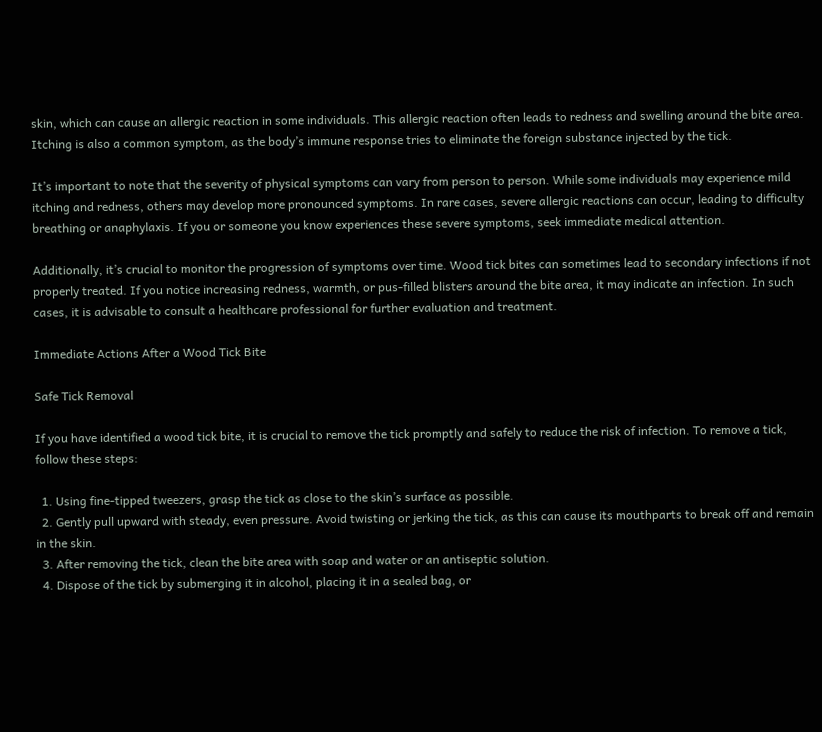skin, which can cause an allergic reaction in some individuals. This allergic reaction often leads to redness and swelling around the bite area. Itching is also a common symptom, as the body’s immune response tries to eliminate the foreign substance injected by the tick.

It’s important to note that the severity of physical symptoms can vary from person to person. While some individuals may experience mild itching and redness, others may develop more pronounced symptoms. In rare cases, severe allergic reactions can occur, leading to difficulty breathing or anaphylaxis. If you or someone you know experiences these severe symptoms, seek immediate medical attention.

Additionally, it’s crucial to monitor the progression of symptoms over time. Wood tick bites can sometimes lead to secondary infections if not properly treated. If you notice increasing redness, warmth, or pus-filled blisters around the bite area, it may indicate an infection. In such cases, it is advisable to consult a healthcare professional for further evaluation and treatment.

Immediate Actions After a Wood Tick Bite

Safe Tick Removal

If you have identified a wood tick bite, it is crucial to remove the tick promptly and safely to reduce the risk of infection. To remove a tick, follow these steps:

  1. Using fine-tipped tweezers, grasp the tick as close to the skin’s surface as possible.
  2. Gently pull upward with steady, even pressure. Avoid twisting or jerking the tick, as this can cause its mouthparts to break off and remain in the skin.
  3. After removing the tick, clean the bite area with soap and water or an antiseptic solution.
  4. Dispose of the tick by submerging it in alcohol, placing it in a sealed bag, or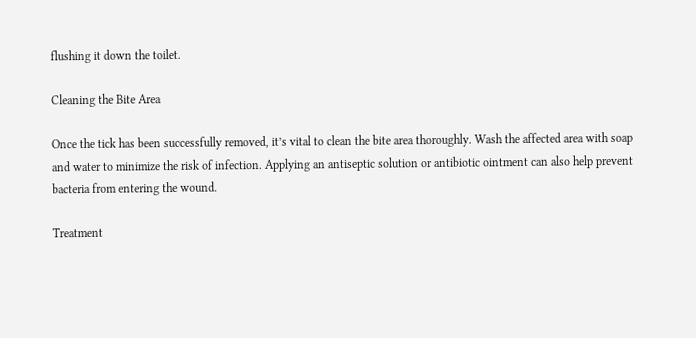flushing it down the toilet.

Cleaning the Bite Area

Once the tick has been successfully removed, it’s vital to clean the bite area thoroughly. Wash the affected area with soap and water to minimize the risk of infection. Applying an antiseptic solution or antibiotic ointment can also help prevent bacteria from entering the wound.

Treatment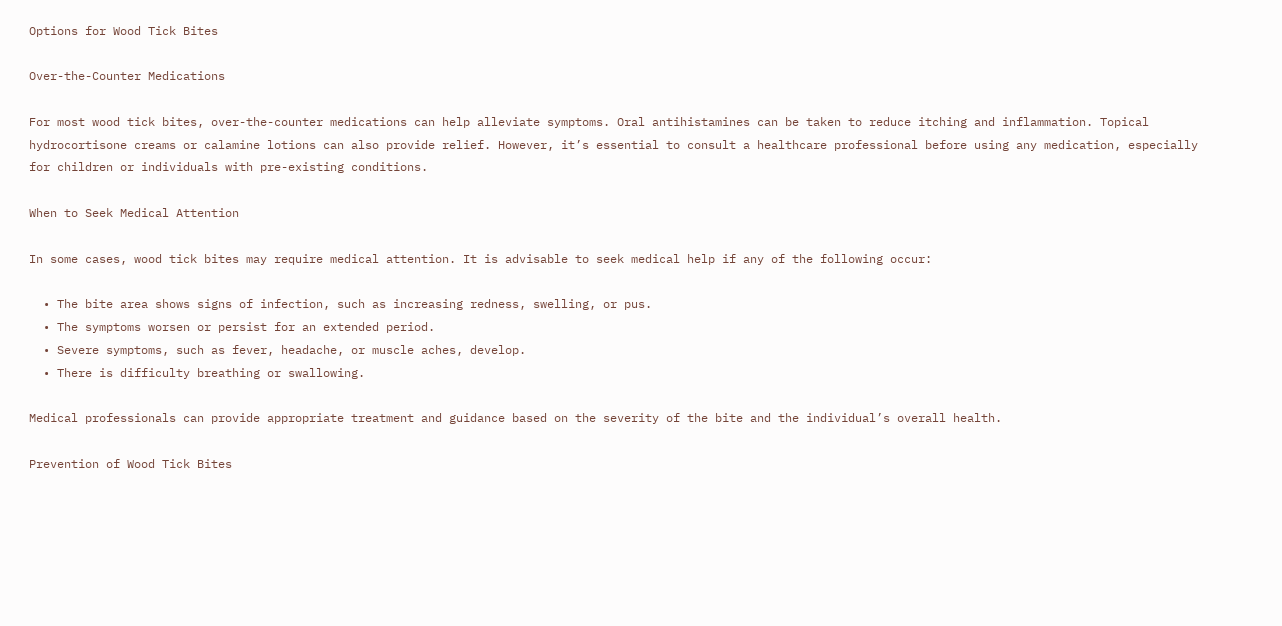Options for Wood Tick Bites

Over-the-Counter Medications

For most wood tick bites, over-the-counter medications can help alleviate symptoms. Oral antihistamines can be taken to reduce itching and inflammation. Topical hydrocortisone creams or calamine lotions can also provide relief. However, it’s essential to consult a healthcare professional before using any medication, especially for children or individuals with pre-existing conditions.

When to Seek Medical Attention

In some cases, wood tick bites may require medical attention. It is advisable to seek medical help if any of the following occur:

  • The bite area shows signs of infection, such as increasing redness, swelling, or pus.
  • The symptoms worsen or persist for an extended period.
  • Severe symptoms, such as fever, headache, or muscle aches, develop.
  • There is difficulty breathing or swallowing.

Medical professionals can provide appropriate treatment and guidance based on the severity of the bite and the individual’s overall health.

Prevention of Wood Tick Bites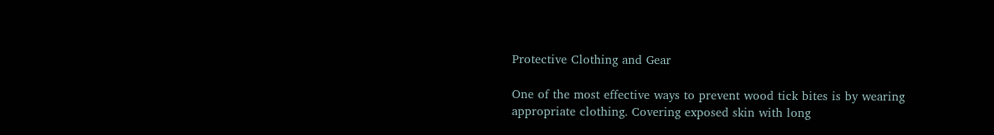Protective Clothing and Gear

One of the most effective ways to prevent wood tick bites is by wearing appropriate clothing. Covering exposed skin with long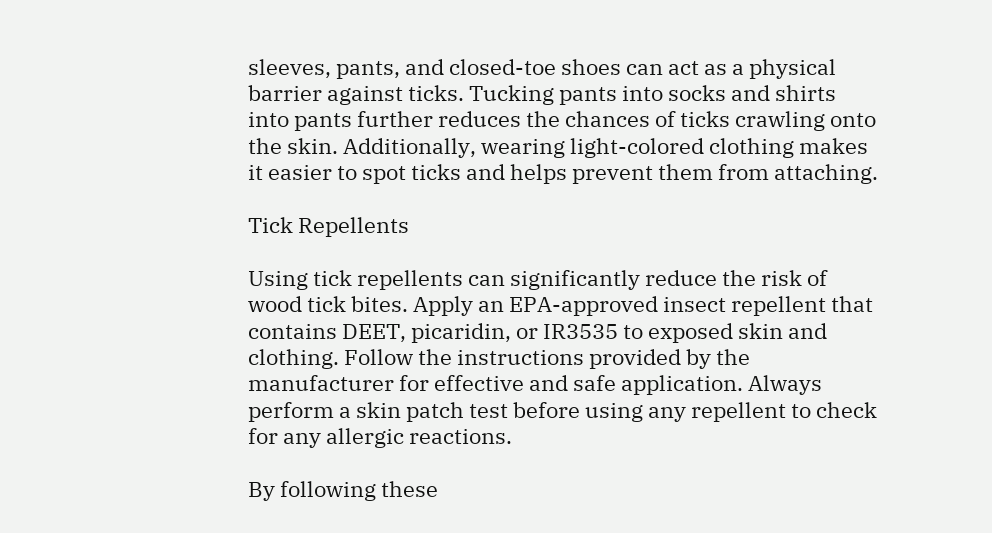sleeves, pants, and closed-toe shoes can act as a physical barrier against ticks. Tucking pants into socks and shirts into pants further reduces the chances of ticks crawling onto the skin. Additionally, wearing light-colored clothing makes it easier to spot ticks and helps prevent them from attaching.

Tick Repellents

Using tick repellents can significantly reduce the risk of wood tick bites. Apply an EPA-approved insect repellent that contains DEET, picaridin, or IR3535 to exposed skin and clothing. Follow the instructions provided by the manufacturer for effective and safe application. Always perform a skin patch test before using any repellent to check for any allergic reactions.

By following these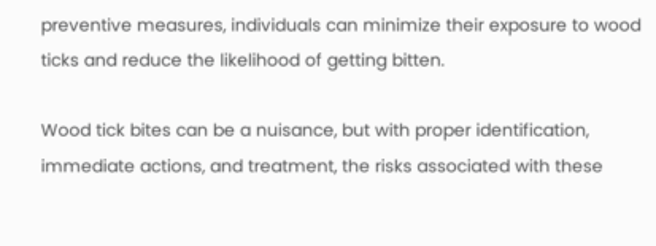preventive measures, individuals can minimize their exposure to wood ticks and reduce the likelihood of getting bitten.

Wood tick bites can be a nuisance, but with proper identification, immediate actions, and treatment, the risks associated with these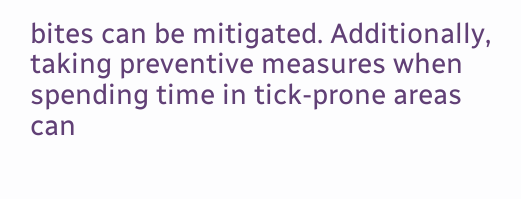bites can be mitigated. Additionally, taking preventive measures when spending time in tick-prone areas can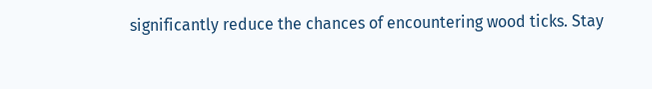significantly reduce the chances of encountering wood ticks. Stay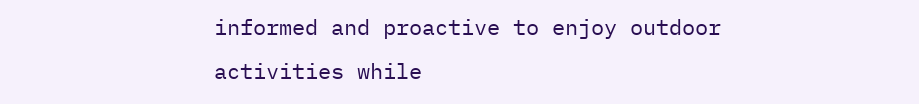informed and proactive to enjoy outdoor activities while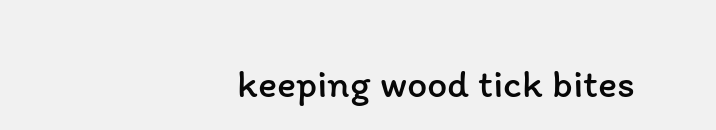keeping wood tick bites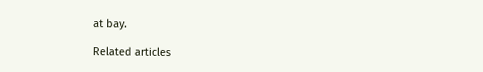at bay.

Related articles